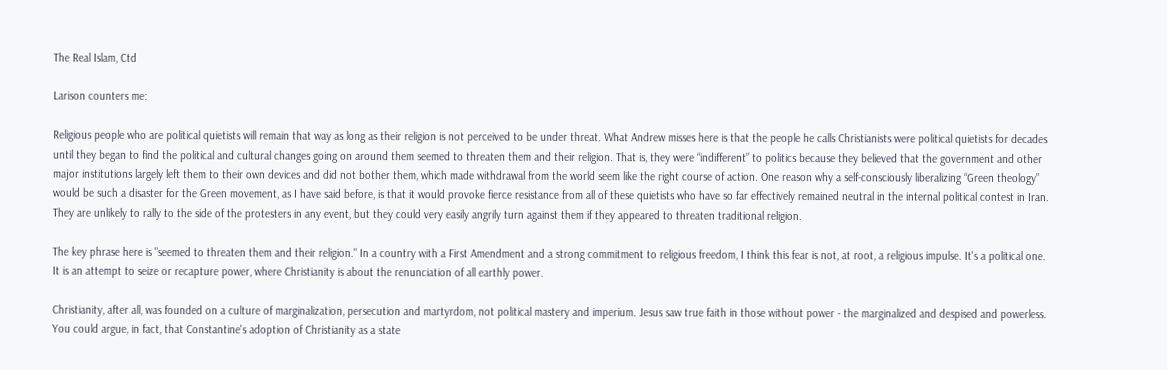The Real Islam, Ctd

Larison counters me:

Religious people who are political quietists will remain that way as long as their religion is not perceived to be under threat. What Andrew misses here is that the people he calls Christianists were political quietists for decades until they began to find the political and cultural changes going on around them seemed to threaten them and their religion. That is, they were “indifferent” to politics because they believed that the government and other major institutions largely left them to their own devices and did not bother them, which made withdrawal from the world seem like the right course of action. One reason why a self-consciously liberalizing “Green theology” would be such a disaster for the Green movement, as I have said before, is that it would provoke fierce resistance from all of these quietists who have so far effectively remained neutral in the internal political contest in Iran. They are unlikely to rally to the side of the protesters in any event, but they could very easily angrily turn against them if they appeared to threaten traditional religion.

The key phrase here is "seemed to threaten them and their religion." In a country with a First Amendment and a strong commitment to religious freedom, I think this fear is not, at root, a religious impulse. It's a political one. It is an attempt to seize or recapture power, where Christianity is about the renunciation of all earthly power.

Christianity, after all, was founded on a culture of marginalization, persecution and martyrdom, not political mastery and imperium. Jesus saw true faith in those without power - the marginalized and despised and powerless. You could argue, in fact, that Constantine's adoption of Christianity as a state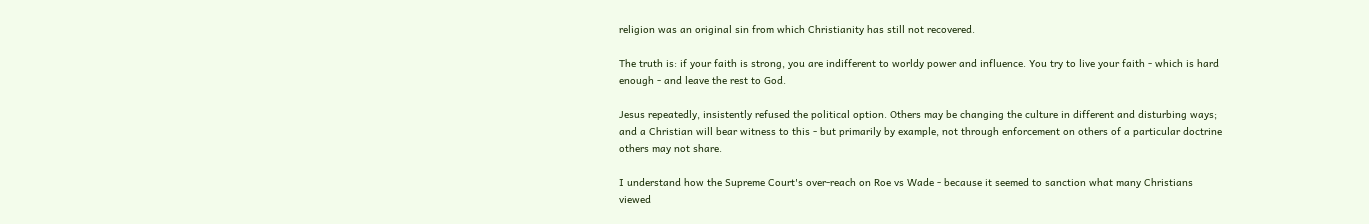religion was an original sin from which Christianity has still not recovered.

The truth is: if your faith is strong, you are indifferent to worldy power and influence. You try to live your faith - which is hard enough - and leave the rest to God.

Jesus repeatedly, insistently refused the political option. Others may be changing the culture in different and disturbing ways; and a Christian will bear witness to this - but primarily by example, not through enforcement on others of a particular doctrine others may not share.

I understand how the Supreme Court's over-reach on Roe vs Wade - because it seemed to sanction what many Christians viewed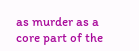as murder as a core part of the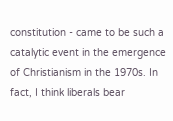constitution - came to be such a catalytic event in the emergence of Christianism in the 1970s. In fact, I think liberals bear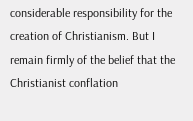considerable responsibility for the creation of Christianism. But I remain firmly of the belief that the Christianist conflation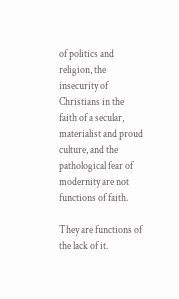of politics and religion, the insecurity of Christians in the faith of a secular, materialist and proud culture, and the pathological fear of modernity are not functions of faith.

They are functions of the lack of it.